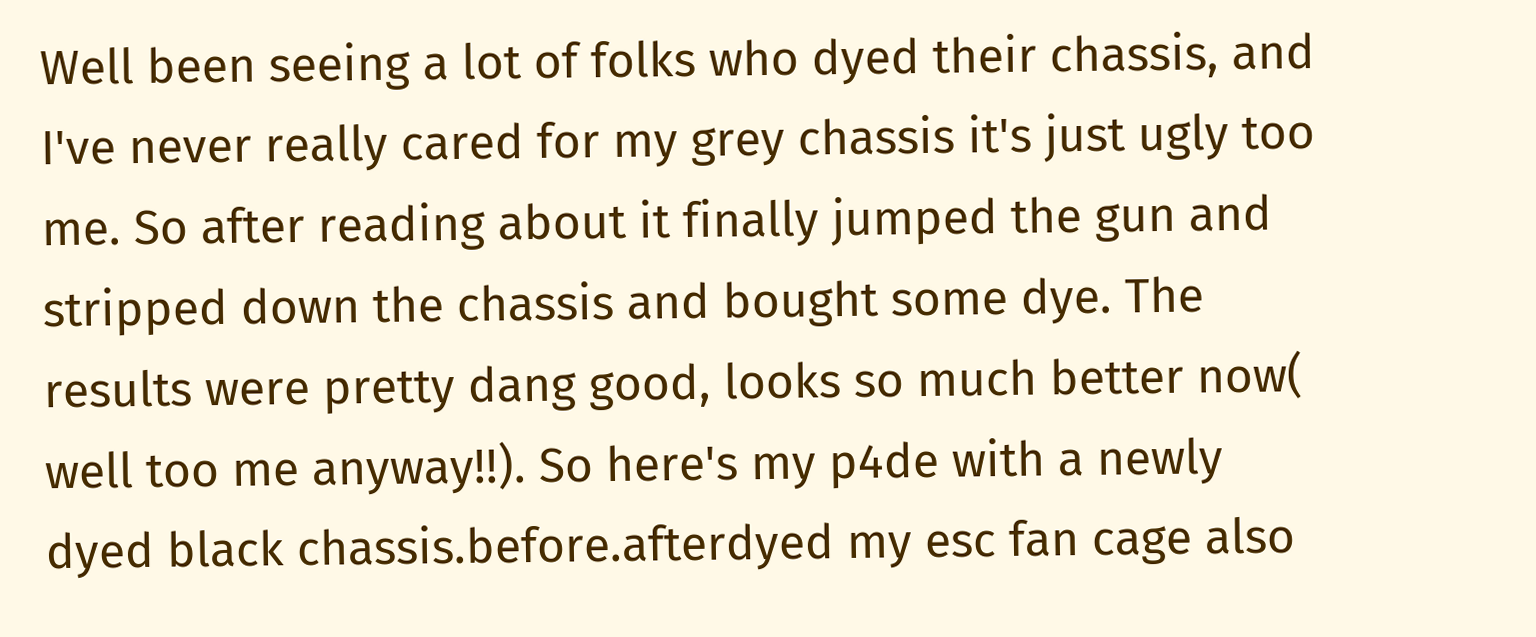Well been seeing a lot of folks who dyed their chassis, and I've never really cared for my grey chassis it's just ugly too me. So after reading about it finally jumped the gun and stripped down the chassis and bought some dye. The results were pretty dang good, looks so much better now( well too me anyway!!). So here's my p4de with a newly dyed black chassis.before.afterdyed my esc fan cage also